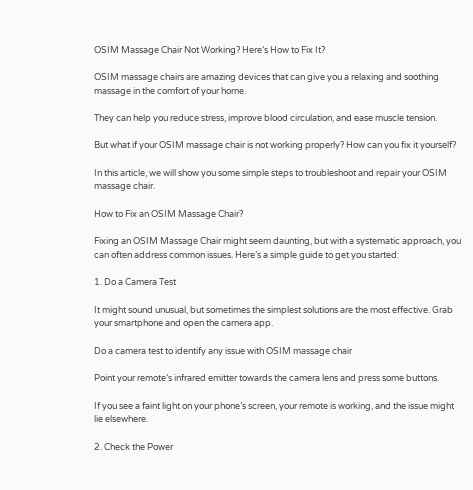OSIM Massage Chair Not Working? Here’s How to Fix It?

OSIM massage chairs are amazing devices that can give you a relaxing and soothing massage in the comfort of your home.

They can help you reduce stress, improve blood circulation, and ease muscle tension.

But what if your OSIM massage chair is not working properly? How can you fix it yourself?

In this article, we will show you some simple steps to troubleshoot and repair your OSIM massage chair.

How to Fix an OSIM Massage Chair?

Fixing an OSIM Massage Chair might seem daunting, but with a systematic approach, you can often address common issues. Here’s a simple guide to get you started:

1. Do a Camera Test

It might sound unusual, but sometimes the simplest solutions are the most effective. Grab your smartphone and open the camera app.

Do a camera test to identify any issue with OSIM massage chair

Point your remote’s infrared emitter towards the camera lens and press some buttons.

If you see a faint light on your phone’s screen, your remote is working, and the issue might lie elsewhere.

2. Check the Power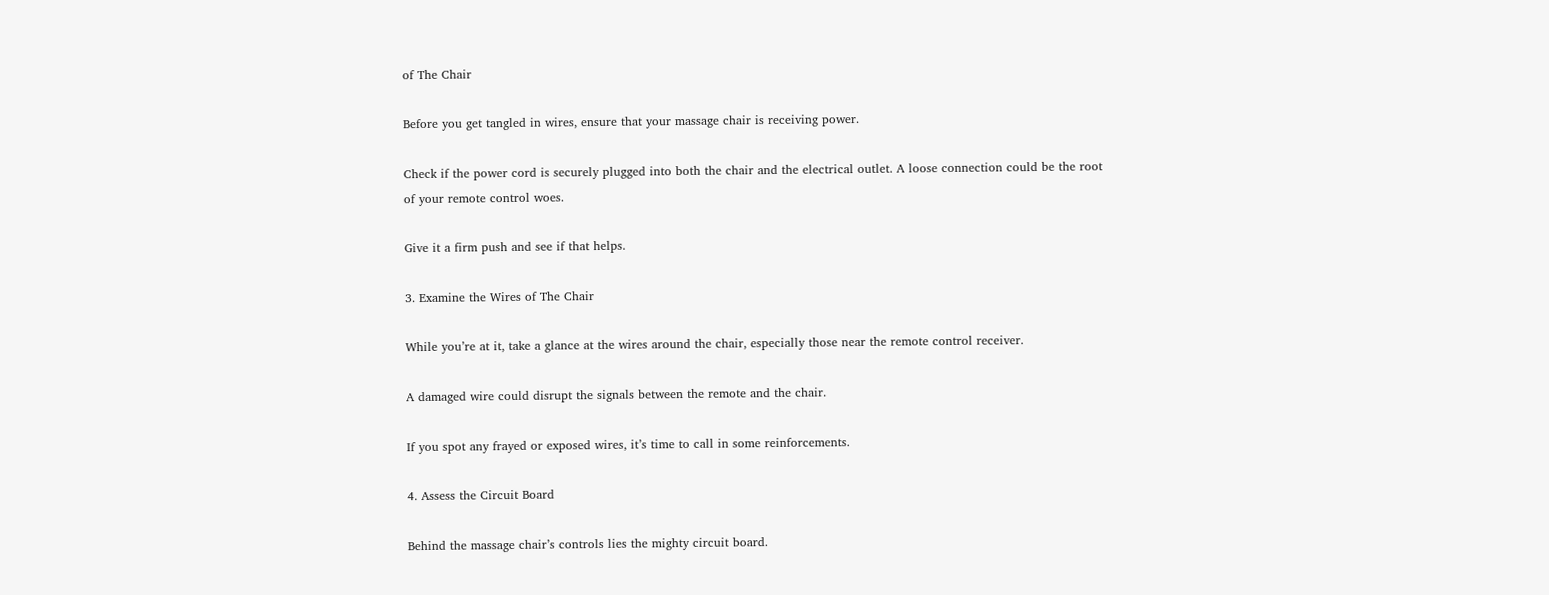of The Chair

Before you get tangled in wires, ensure that your massage chair is receiving power.

Check if the power cord is securely plugged into both the chair and the electrical outlet. A loose connection could be the root of your remote control woes.

Give it a firm push and see if that helps.

3. Examine the Wires of The Chair

While you’re at it, take a glance at the wires around the chair, especially those near the remote control receiver.

A damaged wire could disrupt the signals between the remote and the chair.

If you spot any frayed or exposed wires, it’s time to call in some reinforcements.

4. Assess the Circuit Board

Behind the massage chair’s controls lies the mighty circuit board.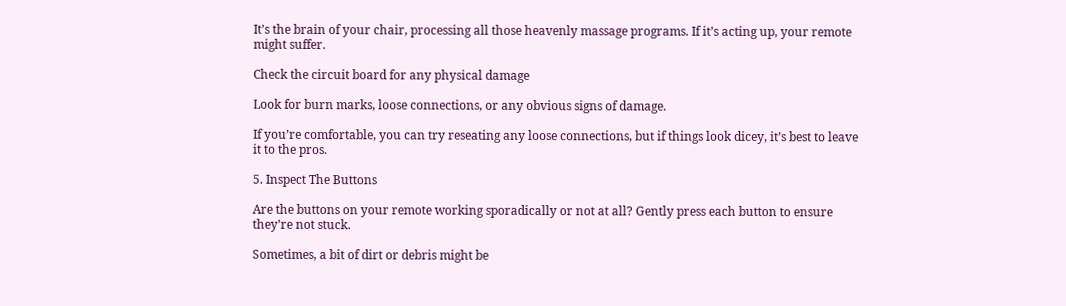It’s the brain of your chair, processing all those heavenly massage programs. If it’s acting up, your remote might suffer.

Check the circuit board for any physical damage

Look for burn marks, loose connections, or any obvious signs of damage.

If you’re comfortable, you can try reseating any loose connections, but if things look dicey, it’s best to leave it to the pros.

5. Inspect The Buttons

Are the buttons on your remote working sporadically or not at all? Gently press each button to ensure they’re not stuck.

Sometimes, a bit of dirt or debris might be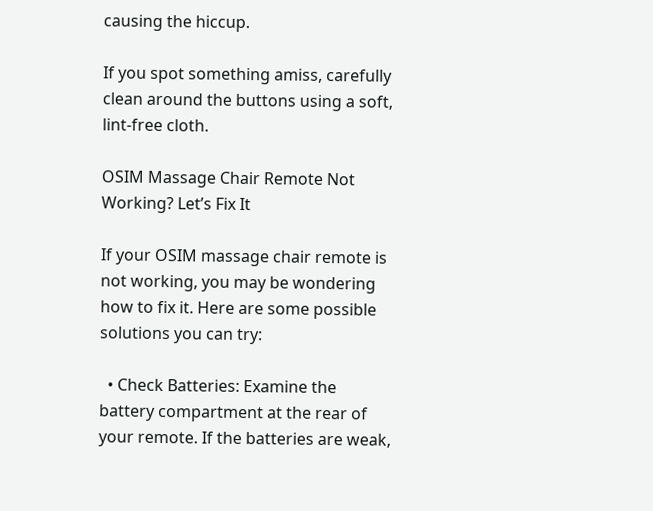causing the hiccup.

If you spot something amiss, carefully clean around the buttons using a soft, lint-free cloth.

OSIM Massage Chair Remote Not Working? Let’s Fix It

If your OSIM massage chair remote is not working, you may be wondering how to fix it. Here are some possible solutions you can try:

  • Check Batteries: Examine the battery compartment at the rear of your remote. If the batteries are weak,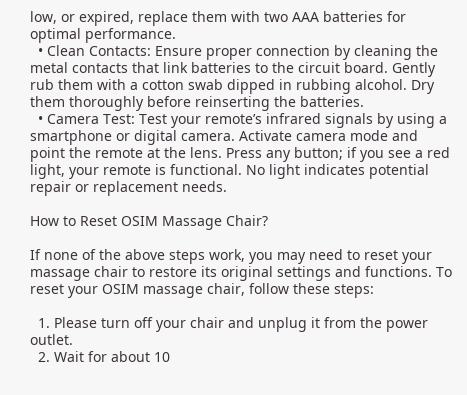low, or expired, replace them with two AAA batteries for optimal performance.
  • Clean Contacts: Ensure proper connection by cleaning the metal contacts that link batteries to the circuit board. Gently rub them with a cotton swab dipped in rubbing alcohol. Dry them thoroughly before reinserting the batteries.
  • Camera Test: Test your remote’s infrared signals by using a smartphone or digital camera. Activate camera mode and point the remote at the lens. Press any button; if you see a red light, your remote is functional. No light indicates potential repair or replacement needs.

How to Reset OSIM Massage Chair?

If none of the above steps work, you may need to reset your massage chair to restore its original settings and functions. To reset your OSIM massage chair, follow these steps:

  1. Please turn off your chair and unplug it from the power outlet.
  2. Wait for about 10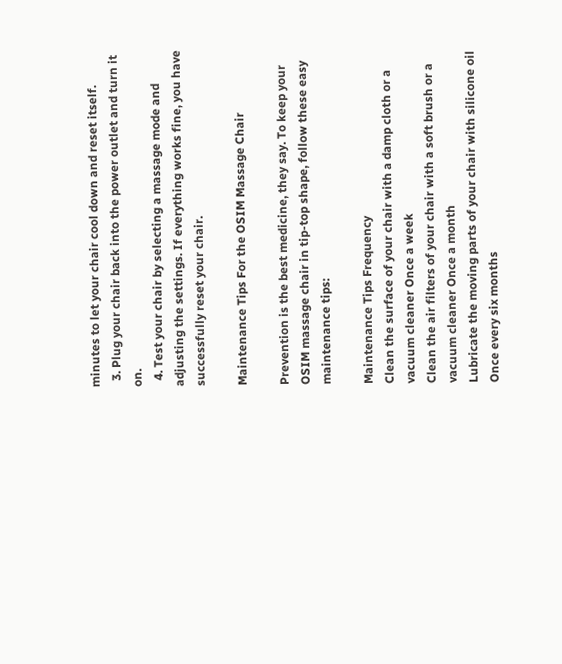minutes to let your chair cool down and reset itself.
  3. Plug your chair back into the power outlet and turn it on.
  4. Test your chair by selecting a massage mode and adjusting the settings. If everything works fine, you have successfully reset your chair.

Maintenance Tips For the OSIM Massage Chair

Prevention is the best medicine, they say. To keep your OSIM massage chair in tip-top shape, follow these easy maintenance tips:

Maintenance Tips Frequency
Clean the surface of your chair with a damp cloth or a vacuum cleaner Once a week
Clean the air filters of your chair with a soft brush or a vacuum cleaner Once a month
Lubricate the moving parts of your chair with silicone oil Once every six months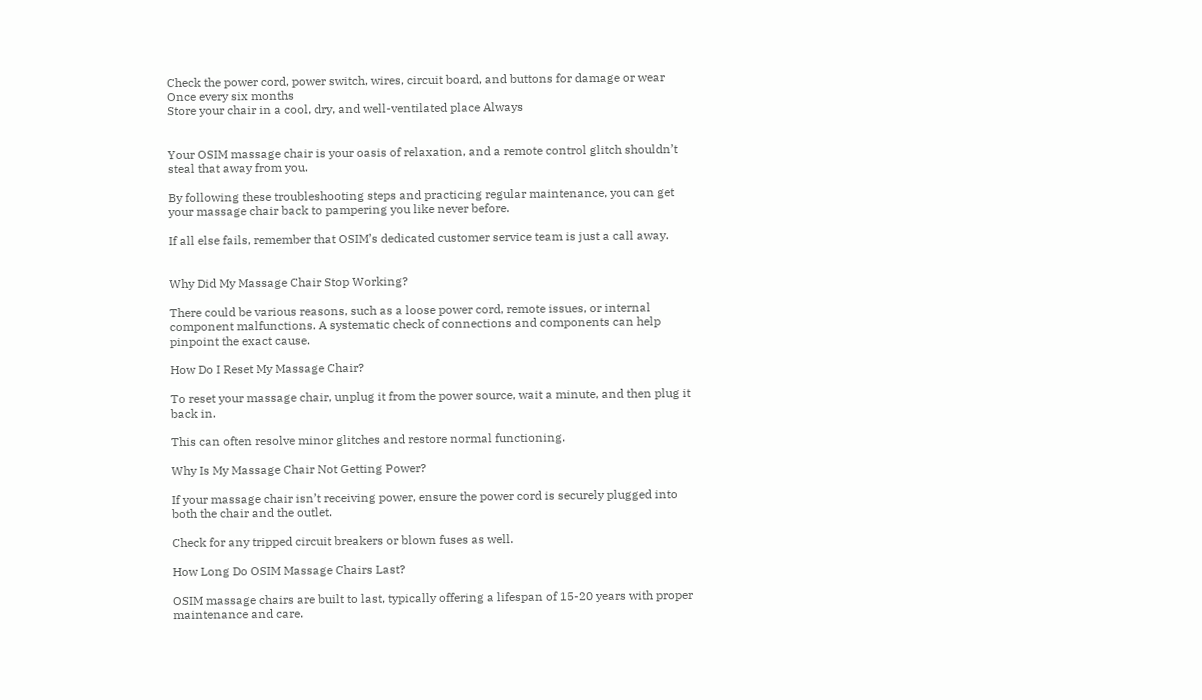Check the power cord, power switch, wires, circuit board, and buttons for damage or wear Once every six months
Store your chair in a cool, dry, and well-ventilated place Always


Your OSIM massage chair is your oasis of relaxation, and a remote control glitch shouldn’t steal that away from you.

By following these troubleshooting steps and practicing regular maintenance, you can get your massage chair back to pampering you like never before.

If all else fails, remember that OSIM’s dedicated customer service team is just a call away.


Why Did My Massage Chair Stop Working?

There could be various reasons, such as a loose power cord, remote issues, or internal component malfunctions. A systematic check of connections and components can help pinpoint the exact cause.

How Do I Reset My Massage Chair?

To reset your massage chair, unplug it from the power source, wait a minute, and then plug it back in.

This can often resolve minor glitches and restore normal functioning.

Why Is My Massage Chair Not Getting Power?

If your massage chair isn’t receiving power, ensure the power cord is securely plugged into both the chair and the outlet.

Check for any tripped circuit breakers or blown fuses as well.

How Long Do OSIM Massage Chairs Last?

OSIM massage chairs are built to last, typically offering a lifespan of 15-20 years with proper maintenance and care.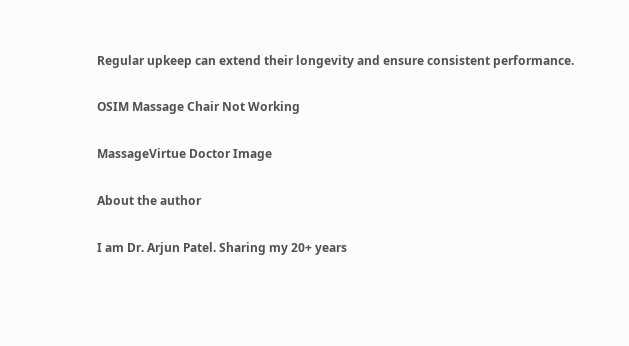Regular upkeep can extend their longevity and ensure consistent performance.

OSIM Massage Chair Not Working

MassageVirtue Doctor Image

About the author

I am Dr. Arjun Patel. Sharing my 20+ years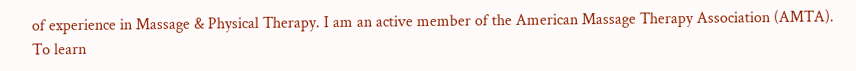of experience in Massage & Physical Therapy. I am an active member of the American Massage Therapy Association (AMTA). To learn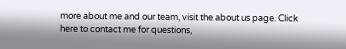more about me and our team, visit the about us page. Click here to contact me for questions,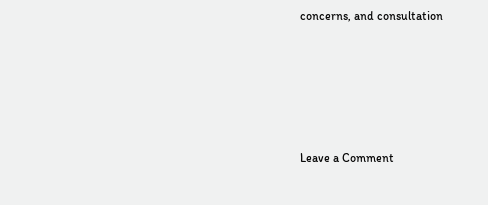concerns, and consultation






Leave a Comment